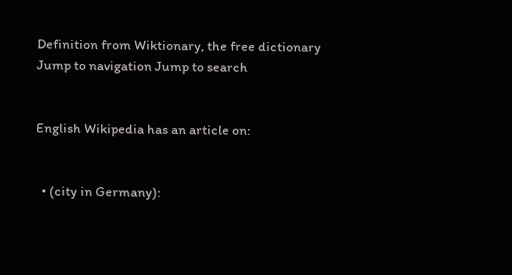Definition from Wiktionary, the free dictionary
Jump to navigation Jump to search


English Wikipedia has an article on:


  • (city in Germany):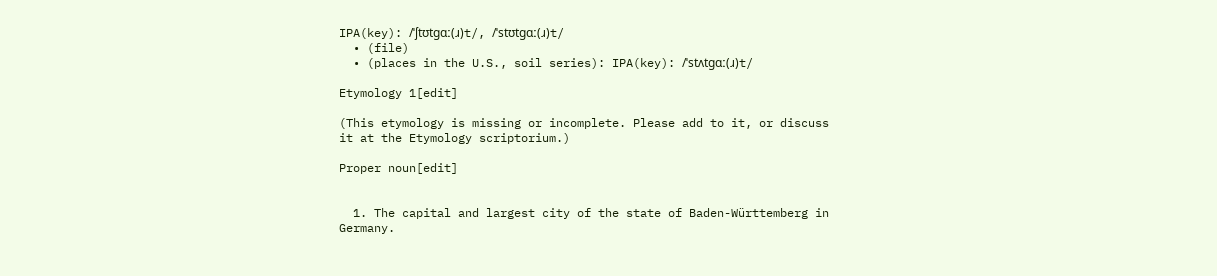IPA(key): /ˈʃtʊtɡɑː(ɹ)t/, /ˈstʊtɡɑː(ɹ)t/
  • (file)
  • (places in the U.S., soil series): IPA(key): /ˈstʌtɡɑː(ɹ)t/

Etymology 1[edit]

(This etymology is missing or incomplete. Please add to it, or discuss it at the Etymology scriptorium.)

Proper noun[edit]


  1. The capital and largest city of the state of Baden-Württemberg in Germany.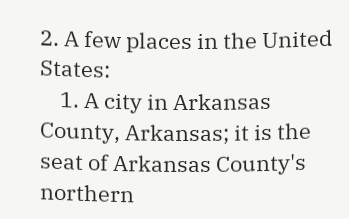2. A few places in the United States:
    1. A city in Arkansas County, Arkansas; it is the seat of Arkansas County's northern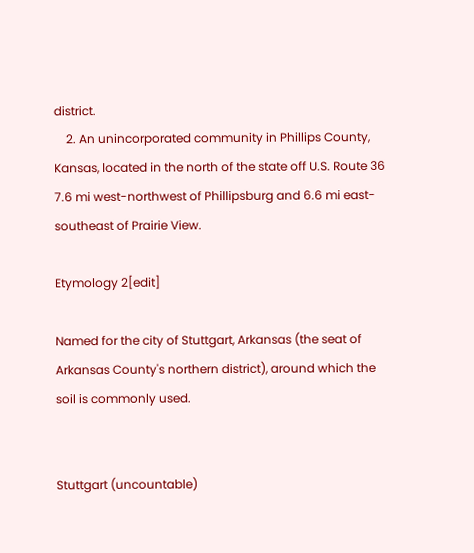district.
    2. An unincorporated community in Phillips County, Kansas, located in the north of the state off U.S. Route 36 7.6 mi west-northwest of Phillipsburg and 6.6 mi east-southeast of Prairie View.

Etymology 2[edit]

Named for the city of Stuttgart, Arkansas (the seat of Arkansas County's northern district), around which the soil is commonly used.


Stuttgart (uncountable)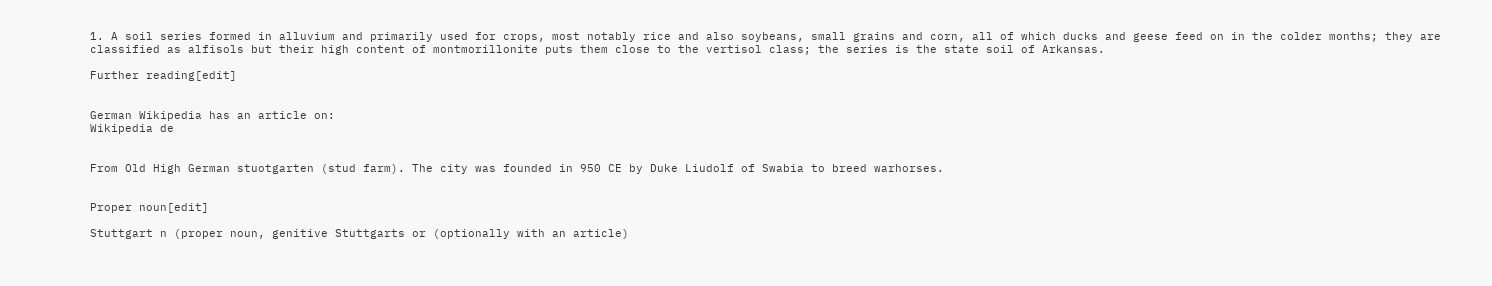1. A soil series formed in alluvium and primarily used for crops, most notably rice and also soybeans, small grains and corn, all of which ducks and geese feed on in the colder months; they are classified as alfisols but their high content of montmorillonite puts them close to the vertisol class; the series is the state soil of Arkansas.

Further reading[edit]


German Wikipedia has an article on:
Wikipedia de


From Old High German stuotgarten (stud farm). The city was founded in 950 CE by Duke Liudolf of Swabia to breed warhorses.


Proper noun[edit]

Stuttgart n (proper noun, genitive Stuttgarts or (optionally with an article)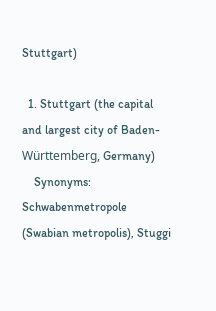Stuttgart)

  1. Stuttgart (the capital and largest city of Baden-Württemberg, Germany)
    Synonyms: Schwabenmetropole (Swabian metropolis), Stuggi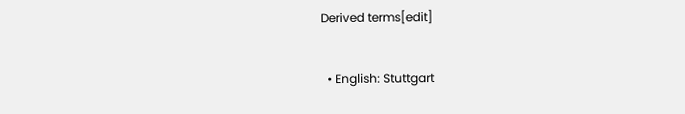Derived terms[edit]


  • English: Stuttgart